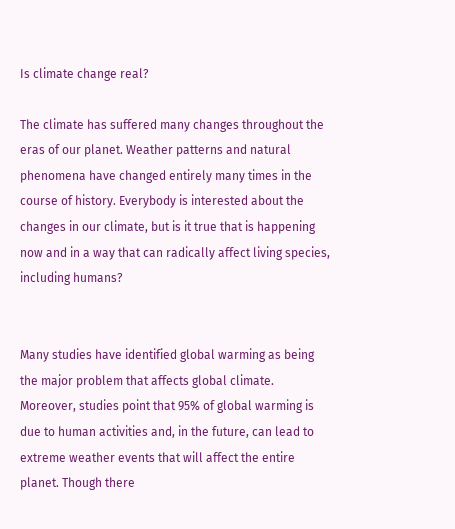Is climate change real?

The climate has suffered many changes throughout the eras of our planet. Weather patterns and natural phenomena have changed entirely many times in the course of history. Everybody is interested about the changes in our climate, but is it true that is happening now and in a way that can radically affect living species, including humans?


Many studies have identified global warming as being the major problem that affects global climate. Moreover, studies point that 95% of global warming is due to human activities and, in the future, can lead to extreme weather events that will affect the entire planet. Though there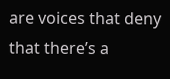are voices that deny that there’s a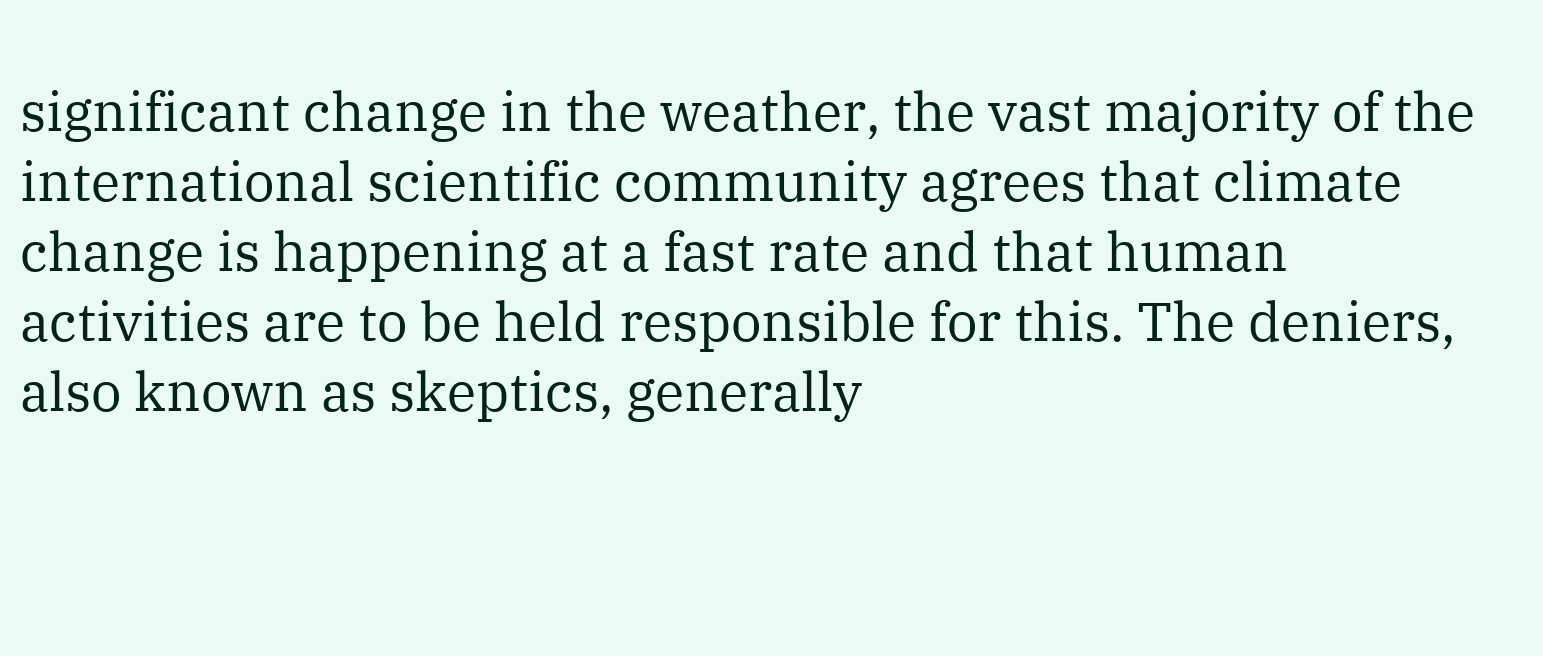significant change in the weather, the vast majority of the international scientific community agrees that climate change is happening at a fast rate and that human activities are to be held responsible for this. The deniers, also known as skeptics, generally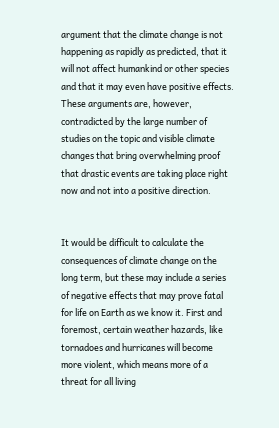argument that the climate change is not happening as rapidly as predicted, that it will not affect humankind or other species and that it may even have positive effects. These arguments are, however, contradicted by the large number of studies on the topic and visible climate changes that bring overwhelming proof that drastic events are taking place right now and not into a positive direction.


It would be difficult to calculate the consequences of climate change on the long term, but these may include a series of negative effects that may prove fatal for life on Earth as we know it. First and foremost, certain weather hazards, like tornadoes and hurricanes will become more violent, which means more of a threat for all living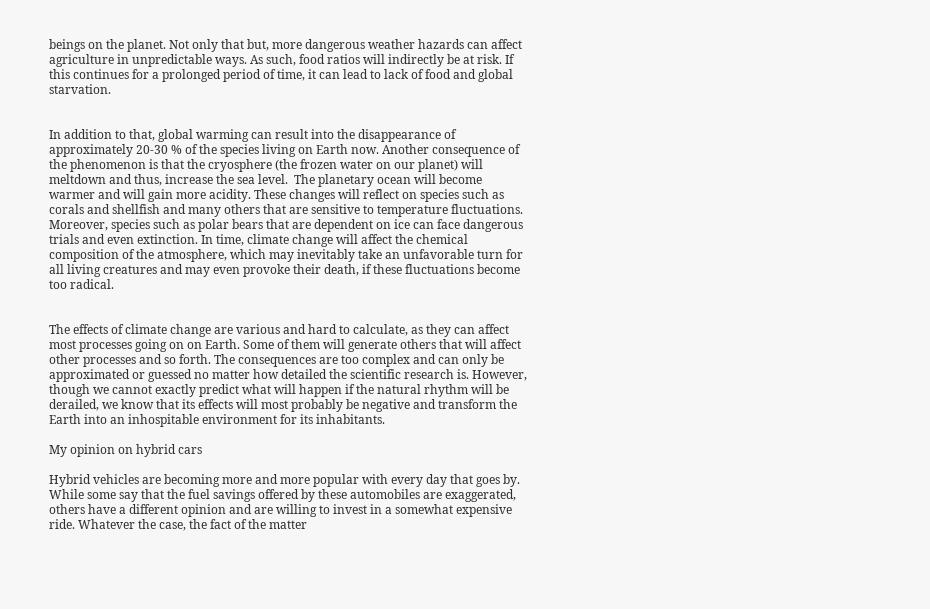beings on the planet. Not only that but, more dangerous weather hazards can affect agriculture in unpredictable ways. As such, food ratios will indirectly be at risk. If this continues for a prolonged period of time, it can lead to lack of food and global starvation.


In addition to that, global warming can result into the disappearance of approximately 20-30 % of the species living on Earth now. Another consequence of the phenomenon is that the cryosphere (the frozen water on our planet) will meltdown and thus, increase the sea level.  The planetary ocean will become warmer and will gain more acidity. These changes will reflect on species such as corals and shellfish and many others that are sensitive to temperature fluctuations. Moreover, species such as polar bears that are dependent on ice can face dangerous trials and even extinction. In time, climate change will affect the chemical composition of the atmosphere, which may inevitably take an unfavorable turn for all living creatures and may even provoke their death, if these fluctuations become too radical.


The effects of climate change are various and hard to calculate, as they can affect most processes going on on Earth. Some of them will generate others that will affect other processes and so forth. The consequences are too complex and can only be approximated or guessed no matter how detailed the scientific research is. However, though we cannot exactly predict what will happen if the natural rhythm will be derailed, we know that its effects will most probably be negative and transform the Earth into an inhospitable environment for its inhabitants.

My opinion on hybrid cars

Hybrid vehicles are becoming more and more popular with every day that goes by. While some say that the fuel savings offered by these automobiles are exaggerated, others have a different opinion and are willing to invest in a somewhat expensive ride. Whatever the case, the fact of the matter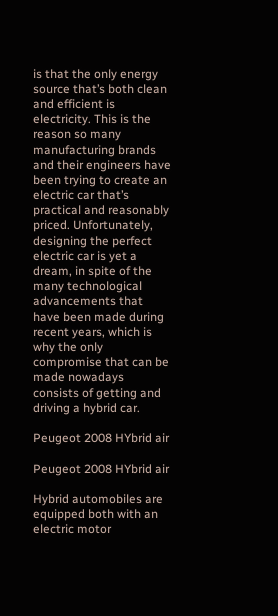is that the only energy source that’s both clean and efficient is electricity. This is the reason so many manufacturing brands and their engineers have been trying to create an electric car that’s practical and reasonably priced. Unfortunately, designing the perfect electric car is yet a dream, in spite of the many technological advancements that have been made during recent years, which is why the only compromise that can be made nowadays consists of getting and driving a hybrid car.

Peugeot 2008 HYbrid air

Peugeot 2008 HYbrid air

Hybrid automobiles are equipped both with an electric motor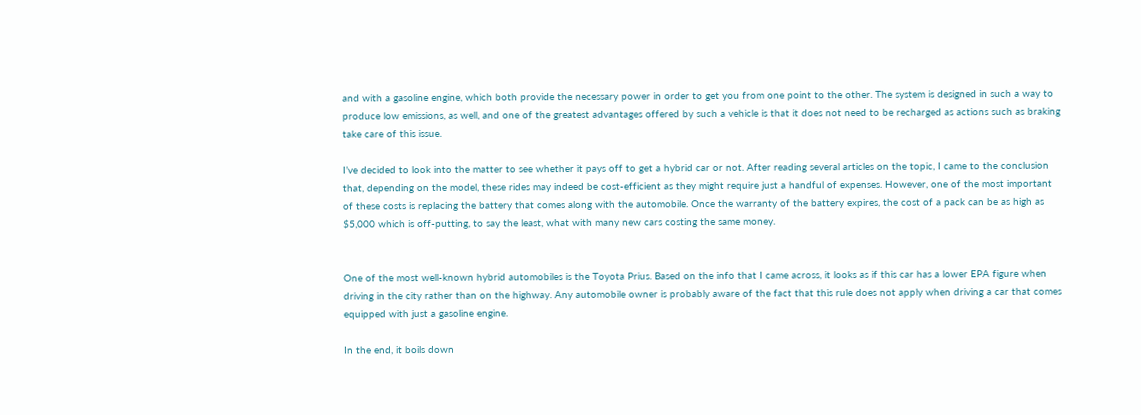and with a gasoline engine, which both provide the necessary power in order to get you from one point to the other. The system is designed in such a way to produce low emissions, as well, and one of the greatest advantages offered by such a vehicle is that it does not need to be recharged as actions such as braking take care of this issue.

I’ve decided to look into the matter to see whether it pays off to get a hybrid car or not. After reading several articles on the topic, I came to the conclusion that, depending on the model, these rides may indeed be cost-efficient as they might require just a handful of expenses. However, one of the most important of these costs is replacing the battery that comes along with the automobile. Once the warranty of the battery expires, the cost of a pack can be as high as $5,000 which is off-putting, to say the least, what with many new cars costing the same money.


One of the most well-known hybrid automobiles is the Toyota Prius. Based on the info that I came across, it looks as if this car has a lower EPA figure when driving in the city rather than on the highway. Any automobile owner is probably aware of the fact that this rule does not apply when driving a car that comes equipped with just a gasoline engine.

In the end, it boils down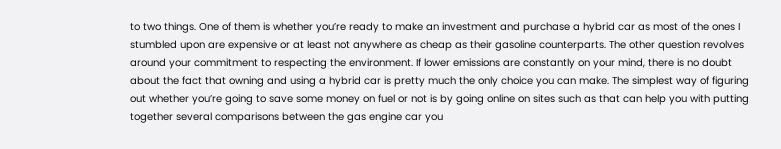to two things. One of them is whether you’re ready to make an investment and purchase a hybrid car as most of the ones I stumbled upon are expensive or at least not anywhere as cheap as their gasoline counterparts. The other question revolves around your commitment to respecting the environment. If lower emissions are constantly on your mind, there is no doubt about the fact that owning and using a hybrid car is pretty much the only choice you can make. The simplest way of figuring out whether you’re going to save some money on fuel or not is by going online on sites such as that can help you with putting together several comparisons between the gas engine car you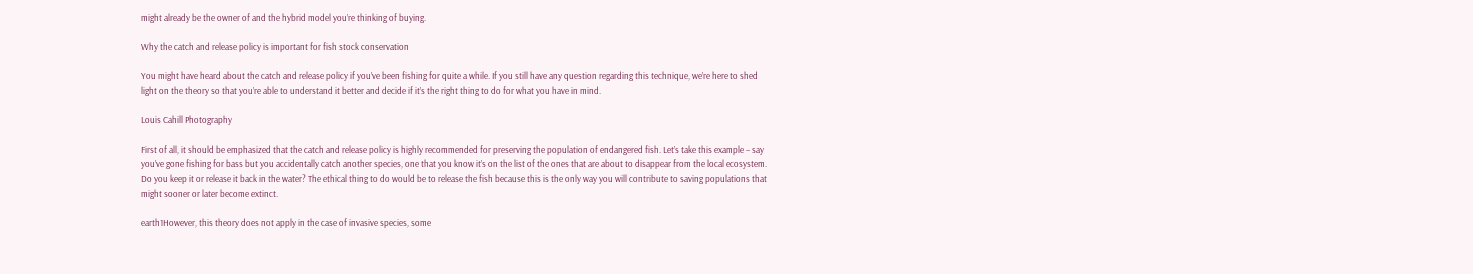might already be the owner of and the hybrid model you’re thinking of buying.

Why the catch and release policy is important for fish stock conservation

You might have heard about the catch and release policy if you’ve been fishing for quite a while. If you still have any question regarding this technique, we’re here to shed light on the theory so that you’re able to understand it better and decide if it’s the right thing to do for what you have in mind.

Louis Cahill Photography

First of all, it should be emphasized that the catch and release policy is highly recommended for preserving the population of endangered fish. Let’s take this example – say you’ve gone fishing for bass but you accidentally catch another species, one that you know it’s on the list of the ones that are about to disappear from the local ecosystem. Do you keep it or release it back in the water? The ethical thing to do would be to release the fish because this is the only way you will contribute to saving populations that might sooner or later become extinct.

earth1However, this theory does not apply in the case of invasive species, some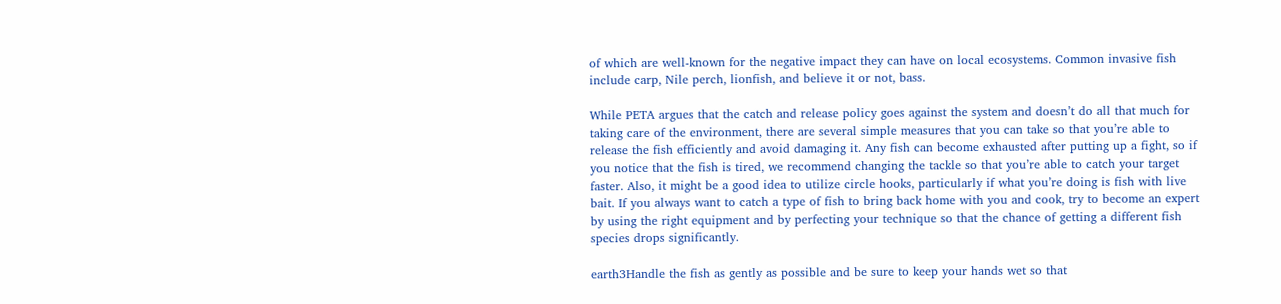of which are well-known for the negative impact they can have on local ecosystems. Common invasive fish include carp, Nile perch, lionfish, and believe it or not, bass.

While PETA argues that the catch and release policy goes against the system and doesn’t do all that much for taking care of the environment, there are several simple measures that you can take so that you’re able to release the fish efficiently and avoid damaging it. Any fish can become exhausted after putting up a fight, so if you notice that the fish is tired, we recommend changing the tackle so that you’re able to catch your target faster. Also, it might be a good idea to utilize circle hooks, particularly if what you’re doing is fish with live bait. If you always want to catch a type of fish to bring back home with you and cook, try to become an expert by using the right equipment and by perfecting your technique so that the chance of getting a different fish species drops significantly.

earth3Handle the fish as gently as possible and be sure to keep your hands wet so that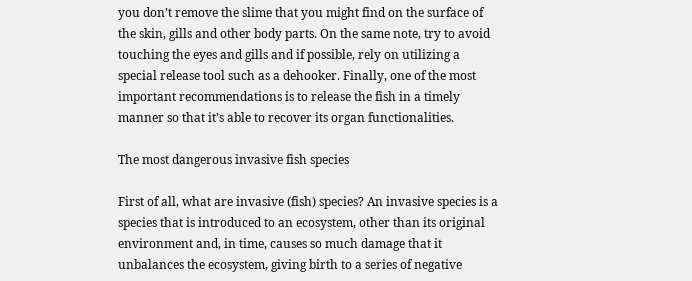you don’t remove the slime that you might find on the surface of the skin, gills and other body parts. On the same note, try to avoid touching the eyes and gills and if possible, rely on utilizing a special release tool such as a dehooker. Finally, one of the most important recommendations is to release the fish in a timely manner so that it’s able to recover its organ functionalities.

The most dangerous invasive fish species

First of all, what are invasive (fish) species? An invasive species is a species that is introduced to an ecosystem, other than its original environment and, in time, causes so much damage that it unbalances the ecosystem, giving birth to a series of negative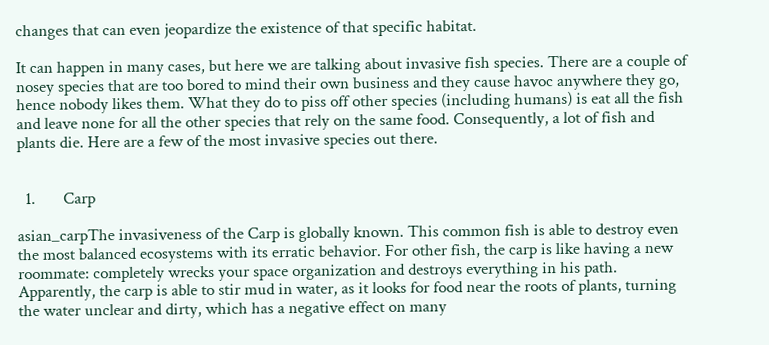changes that can even jeopardize the existence of that specific habitat.

It can happen in many cases, but here we are talking about invasive fish species. There are a couple of nosey species that are too bored to mind their own business and they cause havoc anywhere they go, hence nobody likes them. What they do to piss off other species (including humans) is eat all the fish and leave none for all the other species that rely on the same food. Consequently, a lot of fish and plants die. Here are a few of the most invasive species out there.


  1.       Carp

asian_carpThe invasiveness of the Carp is globally known. This common fish is able to destroy even the most balanced ecosystems with its erratic behavior. For other fish, the carp is like having a new roommate: completely wrecks your space organization and destroys everything in his path. Apparently, the carp is able to stir mud in water, as it looks for food near the roots of plants, turning the water unclear and dirty, which has a negative effect on many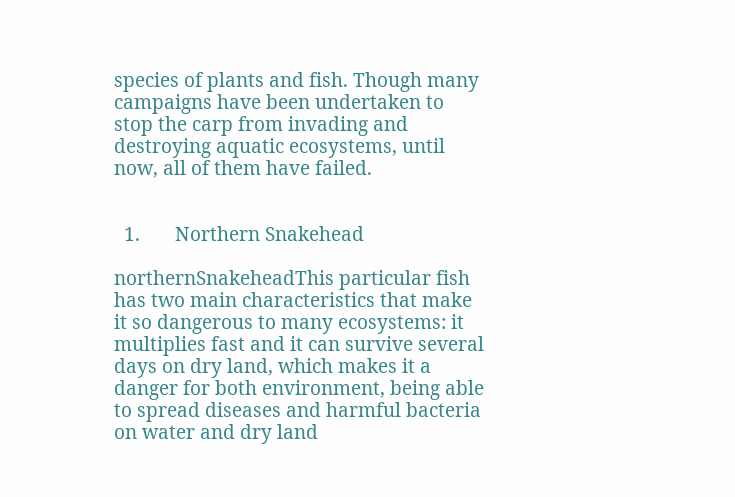species of plants and fish. Though many campaigns have been undertaken to stop the carp from invading and destroying aquatic ecosystems, until now, all of them have failed.


  1.       Northern Snakehead

northernSnakeheadThis particular fish has two main characteristics that make it so dangerous to many ecosystems: it multiplies fast and it can survive several days on dry land, which makes it a danger for both environment, being able to spread diseases and harmful bacteria on water and dry land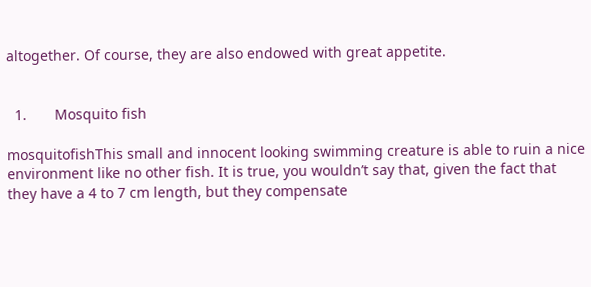altogether. Of course, they are also endowed with great appetite.


  1.       Mosquito fish

mosquitofishThis small and innocent looking swimming creature is able to ruin a nice environment like no other fish. It is true, you wouldn’t say that, given the fact that they have a 4 to 7 cm length, but they compensate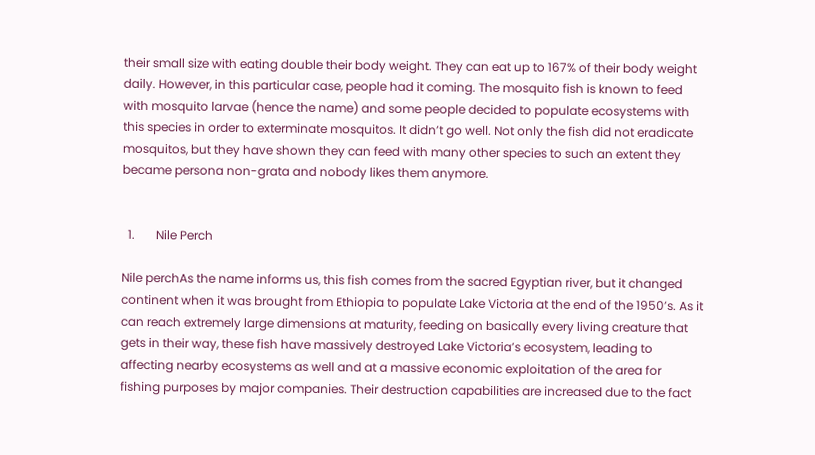their small size with eating double their body weight. They can eat up to 167% of their body weight daily. However, in this particular case, people had it coming. The mosquito fish is known to feed with mosquito larvae (hence the name) and some people decided to populate ecosystems with this species in order to exterminate mosquitos. It didn’t go well. Not only the fish did not eradicate mosquitos, but they have shown they can feed with many other species to such an extent they became persona non-grata and nobody likes them anymore.


  1.       Nile Perch

Nile perchAs the name informs us, this fish comes from the sacred Egyptian river, but it changed continent when it was brought from Ethiopia to populate Lake Victoria at the end of the 1950’s. As it can reach extremely large dimensions at maturity, feeding on basically every living creature that gets in their way, these fish have massively destroyed Lake Victoria’s ecosystem, leading to affecting nearby ecosystems as well and at a massive economic exploitation of the area for fishing purposes by major companies. Their destruction capabilities are increased due to the fact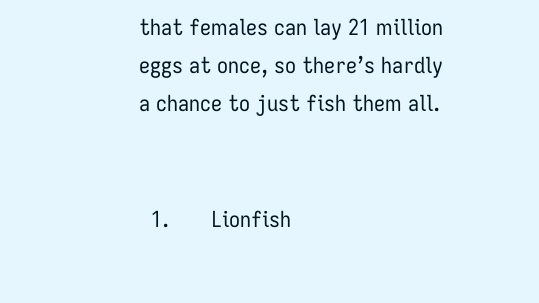that females can lay 21 million eggs at once, so there’s hardly a chance to just fish them all.


  1.       Lionfish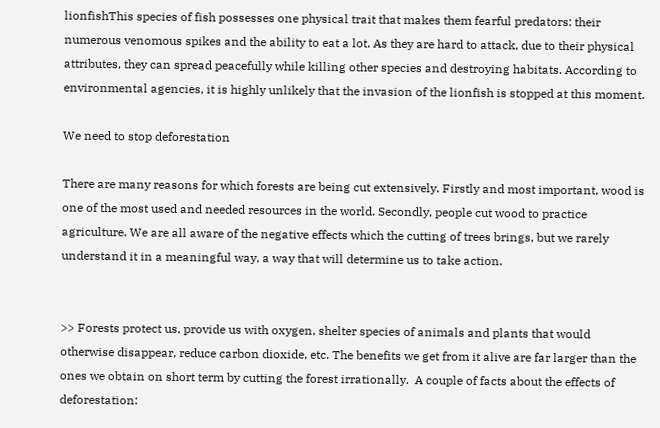lionfishThis species of fish possesses one physical trait that makes them fearful predators: their numerous venomous spikes and the ability to eat a lot. As they are hard to attack, due to their physical attributes, they can spread peacefully while killing other species and destroying habitats. According to environmental agencies, it is highly unlikely that the invasion of the lionfish is stopped at this moment.

We need to stop deforestation

There are many reasons for which forests are being cut extensively. Firstly and most important, wood is one of the most used and needed resources in the world. Secondly, people cut wood to practice agriculture. We are all aware of the negative effects which the cutting of trees brings, but we rarely understand it in a meaningful way, a way that will determine us to take action.


>> Forests protect us, provide us with oxygen, shelter species of animals and plants that would otherwise disappear, reduce carbon dioxide, etc. The benefits we get from it alive are far larger than the ones we obtain on short term by cutting the forest irrationally.  A couple of facts about the effects of deforestation: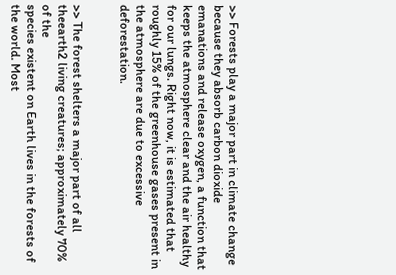>> Forests play a major part in climate change because they absorb carbon dioxide emanations and release oxygen, a function that keeps the atmosphere clear and the air healthy for our lungs. Right now, it is estimated that roughly 15% of the greenhouse gases present in the atmosphere are due to excessive deforestation.


>> The forest shelters a major part of all theearth2 living creatures; approximately 70% of the
species existent on Earth lives in the forests of the world. Most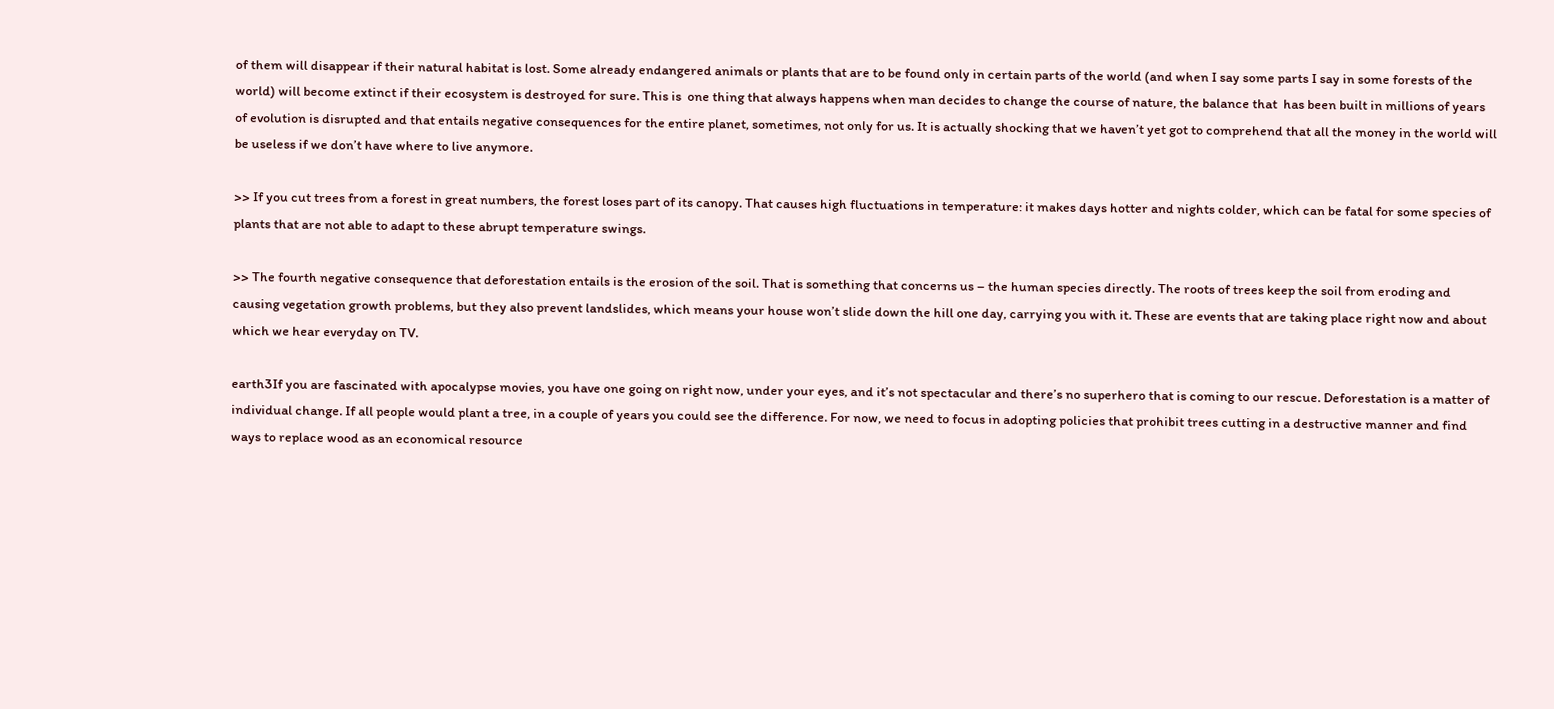of them will disappear if their natural habitat is lost. Some already endangered animals or plants that are to be found only in certain parts of the world (and when I say some parts I say in some forests of the world) will become extinct if their ecosystem is destroyed for sure. This is  one thing that always happens when man decides to change the course of nature, the balance that  has been built in millions of years of evolution is disrupted and that entails negative consequences for the entire planet, sometimes, not only for us. It is actually shocking that we haven’t yet got to comprehend that all the money in the world will be useless if we don’t have where to live anymore.

>> If you cut trees from a forest in great numbers, the forest loses part of its canopy. That causes high fluctuations in temperature: it makes days hotter and nights colder, which can be fatal for some species of plants that are not able to adapt to these abrupt temperature swings.

>> The fourth negative consequence that deforestation entails is the erosion of the soil. That is something that concerns us – the human species directly. The roots of trees keep the soil from eroding and causing vegetation growth problems, but they also prevent landslides, which means your house won’t slide down the hill one day, carrying you with it. These are events that are taking place right now and about which we hear everyday on TV.

earth3If you are fascinated with apocalypse movies, you have one going on right now, under your eyes, and it’s not spectacular and there’s no superhero that is coming to our rescue. Deforestation is a matter of individual change. If all people would plant a tree, in a couple of years you could see the difference. For now, we need to focus in adopting policies that prohibit trees cutting in a destructive manner and find ways to replace wood as an economical resource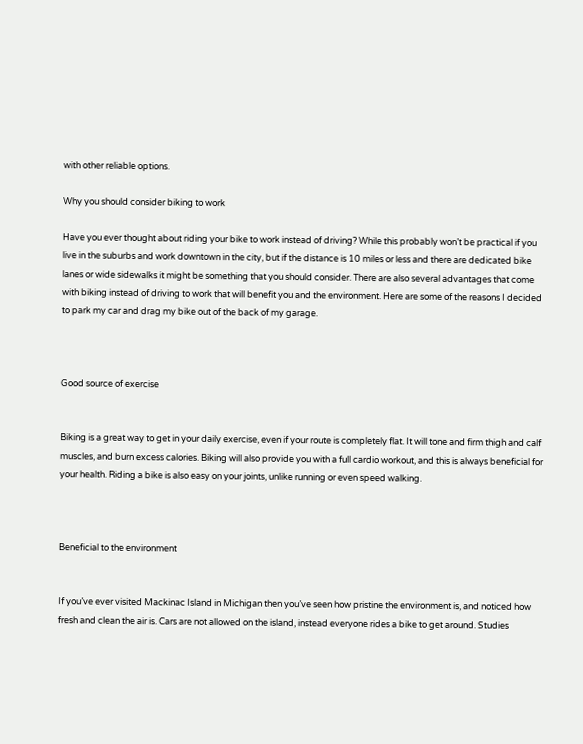with other reliable options.

Why you should consider biking to work

Have you ever thought about riding your bike to work instead of driving? While this probably won’t be practical if you live in the suburbs and work downtown in the city, but if the distance is 10 miles or less and there are dedicated bike lanes or wide sidewalks it might be something that you should consider. There are also several advantages that come with biking instead of driving to work that will benefit you and the environment. Here are some of the reasons I decided to park my car and drag my bike out of the back of my garage.



Good source of exercise


Biking is a great way to get in your daily exercise, even if your route is completely flat. It will tone and firm thigh and calf muscles, and burn excess calories. Biking will also provide you with a full cardio workout, and this is always beneficial for your health. Riding a bike is also easy on your joints, unlike running or even speed walking.



Beneficial to the environment


If you’ve ever visited Mackinac Island in Michigan then you’ve seen how pristine the environment is, and noticed how fresh and clean the air is. Cars are not allowed on the island, instead everyone rides a bike to get around. Studies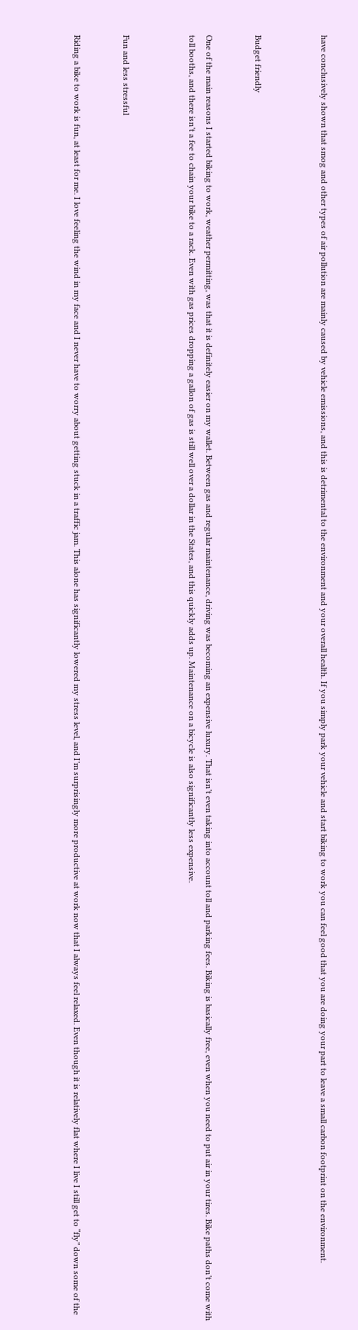have conclusively shown that smog and other types of air pollution are mainly caused by vehicle emissions, and this is detrimental to the environment and your overall health. If you simply park your vehicle and start biking to work you can feel good that you are doing your part to leave a small carbon footprint on the environment.



Budget friendly


One of the main reasons I started biking to work, weather permitting, was that it is definitely easier on my wallet. Between gas and regular maintenance, driving was becoming an expensive luxury. That isn’t even taking into account toll and parking fees. Biking is basically free, even when you need to put air in your tires. Bike paths don’t come with toll booths, and there isn’t a fee to chain your bike to a rack. Even with gas prices dropping a gallon of gas is still well over a dollar in the States, and this quickly adds up. Maintenance on a bicycle is also significantly less expensive.



Fun and less stressful


Riding a bike to work is fun, at least for me. I love feeling the wind in my face and I never have to worry about getting stuck in a traffic jam. This alone has significantly lowered my stress level, and I’m surprisingly more productive at work now that I always feel relaxed. Even though it is relatively flat where I live I still get to “fly” down some of the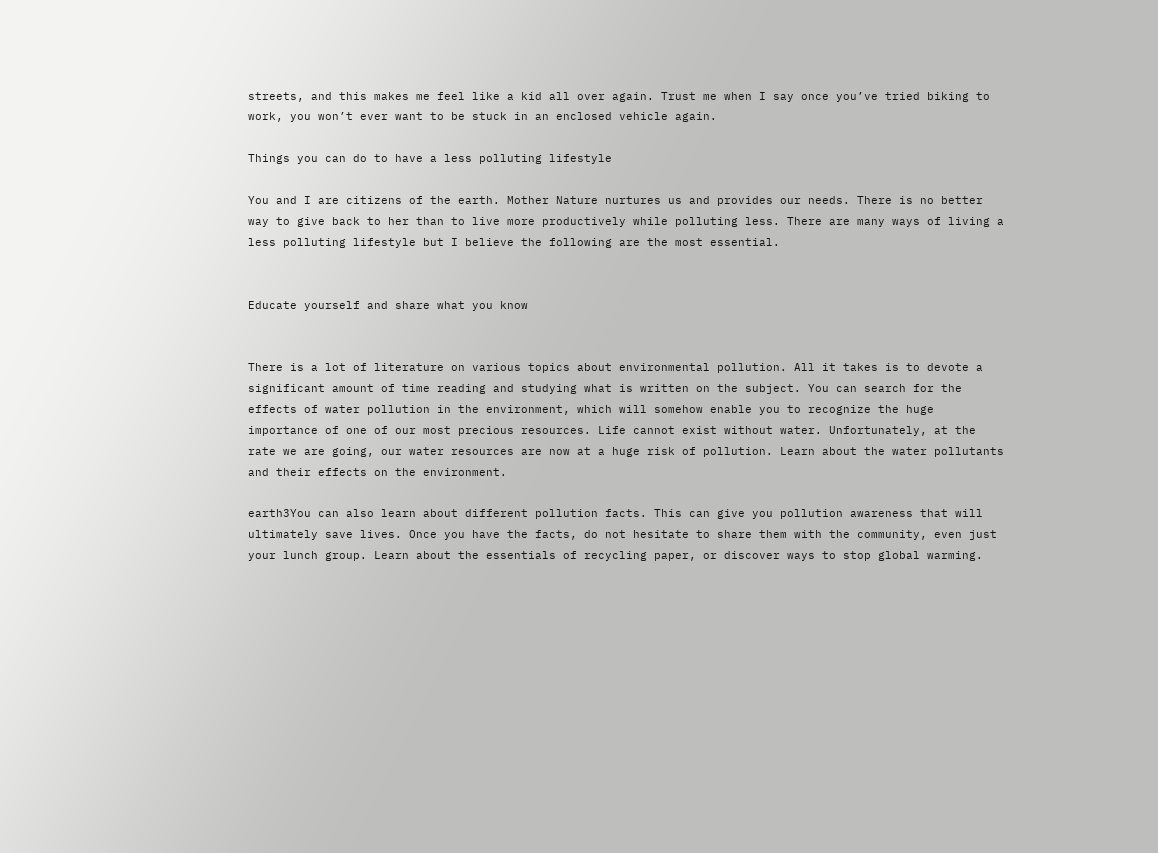streets, and this makes me feel like a kid all over again. Trust me when I say once you’ve tried biking to work, you won’t ever want to be stuck in an enclosed vehicle again.

Things you can do to have a less polluting lifestyle

You and I are citizens of the earth. Mother Nature nurtures us and provides our needs. There is no better way to give back to her than to live more productively while polluting less. There are many ways of living a less polluting lifestyle but I believe the following are the most essential.


Educate yourself and share what you know


There is a lot of literature on various topics about environmental pollution. All it takes is to devote a significant amount of time reading and studying what is written on the subject. You can search for the effects of water pollution in the environment, which will somehow enable you to recognize the huge importance of one of our most precious resources. Life cannot exist without water. Unfortunately, at the rate we are going, our water resources are now at a huge risk of pollution. Learn about the water pollutants and their effects on the environment.

earth3You can also learn about different pollution facts. This can give you pollution awareness that will ultimately save lives. Once you have the facts, do not hesitate to share them with the community, even just your lunch group. Learn about the essentials of recycling paper, or discover ways to stop global warming.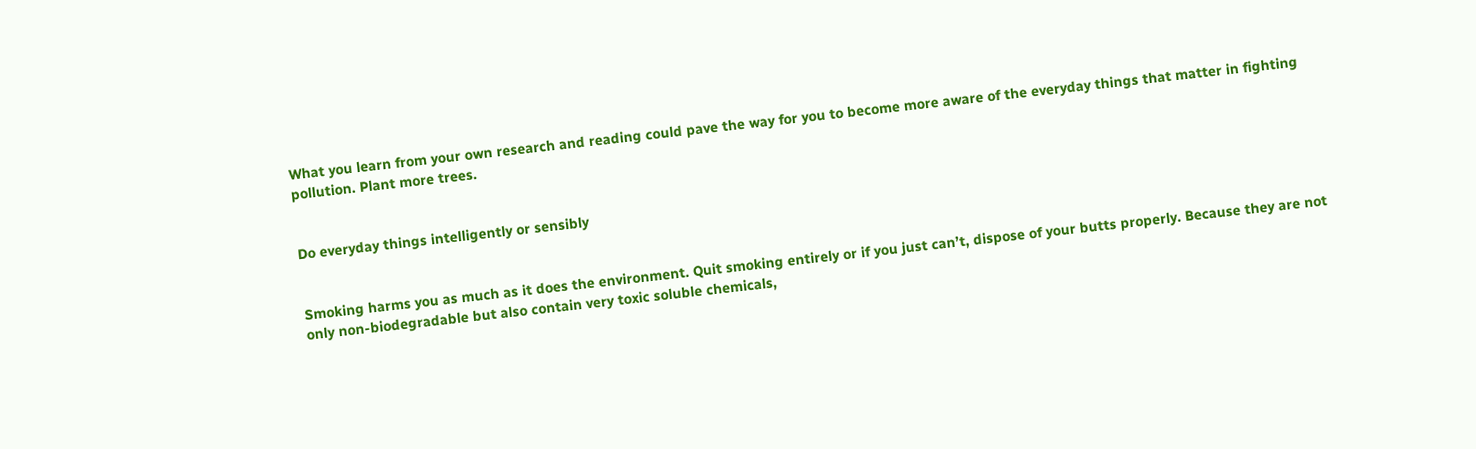What you learn from your own research and reading could pave the way for you to become more aware of the everyday things that matter in fighting pollution. Plant more trees.


Do everyday things intelligently or sensibly


Smoking harms you as much as it does the environment. Quit smoking entirely or if you just can’t, dispose of your butts properly. Because they are not only non-biodegradable but also contain very toxic soluble chemicals,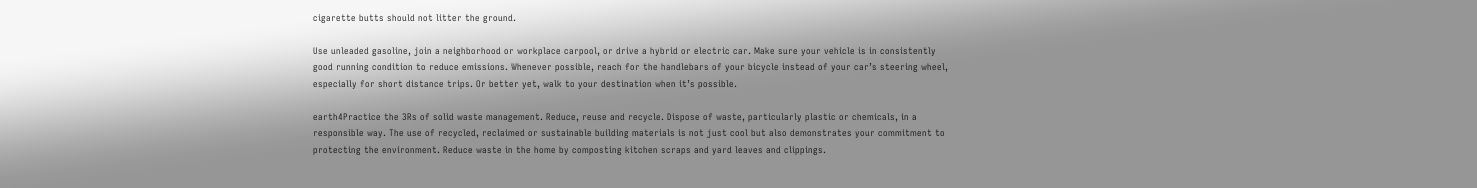cigarette butts should not litter the ground.

Use unleaded gasoline, join a neighborhood or workplace carpool, or drive a hybrid or electric car. Make sure your vehicle is in consistently good running condition to reduce emissions. Whenever possible, reach for the handlebars of your bicycle instead of your car’s steering wheel, especially for short distance trips. Or better yet, walk to your destination when it’s possible.

earth4Practice the 3Rs of solid waste management. Reduce, reuse and recycle. Dispose of waste, particularly plastic or chemicals, in a responsible way. The use of recycled, reclaimed or sustainable building materials is not just cool but also demonstrates your commitment to protecting the environment. Reduce waste in the home by composting kitchen scraps and yard leaves and clippings.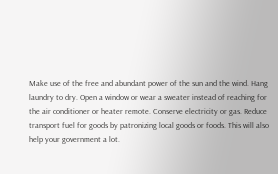Make use of the free and abundant power of the sun and the wind. Hang laundry to dry. Open a window or wear a sweater instead of reaching for the air conditioner or heater remote. Conserve electricity or gas. Reduce transport fuel for goods by patronizing local goods or foods. This will also help your government a lot.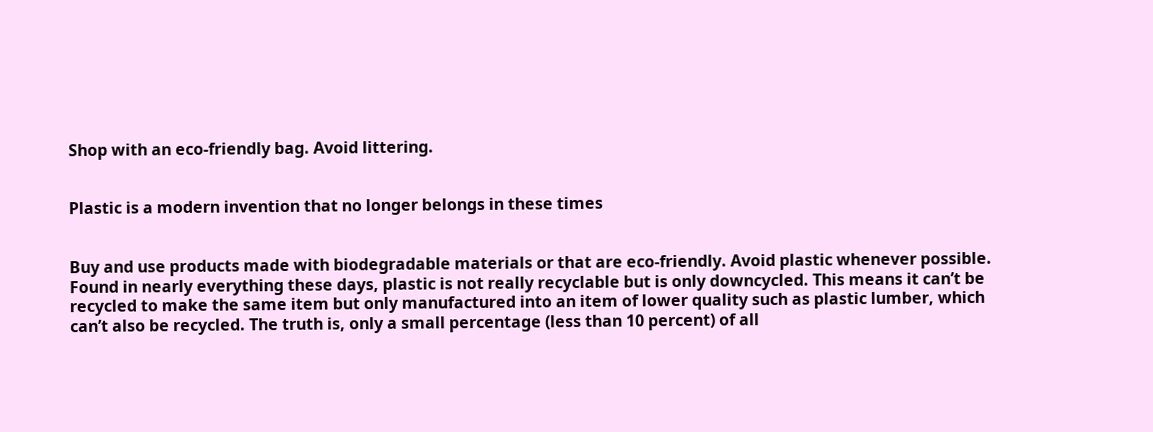Shop with an eco-friendly bag. Avoid littering.


Plastic is a modern invention that no longer belongs in these times


Buy and use products made with biodegradable materials or that are eco-friendly. Avoid plastic whenever possible. Found in nearly everything these days, plastic is not really recyclable but is only downcycled. This means it can’t be recycled to make the same item but only manufactured into an item of lower quality such as plastic lumber, which can’t also be recycled. The truth is, only a small percentage (less than 10 percent) of all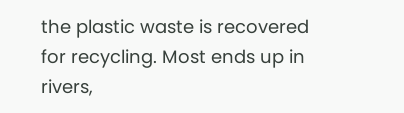the plastic waste is recovered for recycling. Most ends up in rivers,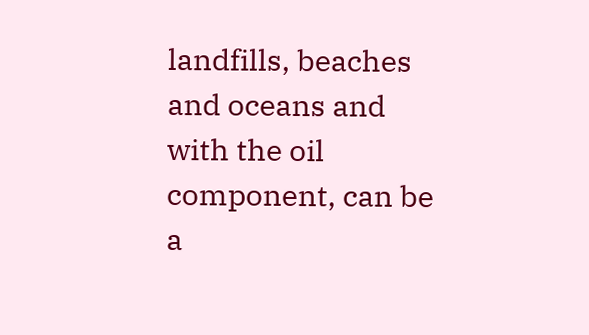landfills, beaches and oceans and with the oil component, can be a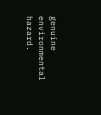genuine environmental hazard.